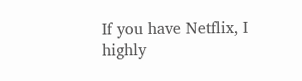If you have Netflix, I highly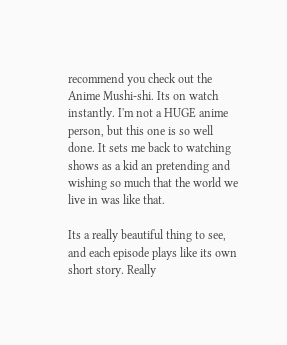recommend you check out the Anime Mushi-shi. Its on watch instantly. I'm not a HUGE anime person, but this one is so well done. It sets me back to watching shows as a kid an pretending and wishing so much that the world we live in was like that.

Its a really beautiful thing to see, and each episode plays like its own short story. Really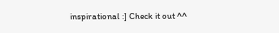inspirational :] Check it out ^^